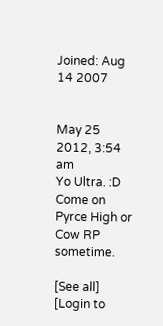Joined: Aug 14 2007


May 25 2012, 3:54 am
Yo Ultra. :D Come on Pyrce High or Cow RP sometime.

[See all] [Login to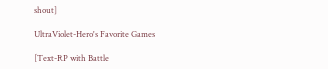shout]

UltraViolet-Hero's Favorite Games

[Text-RP with Battle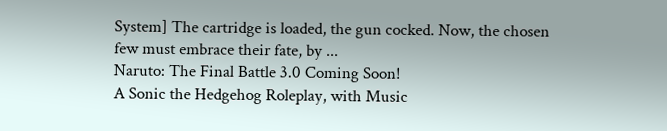System] The cartridge is loaded, the gun cocked. Now, the chosen few must embrace their fate, by ...
Naruto: The Final Battle 3.0 Coming Soon!
A Sonic the Hedgehog Roleplay, with Music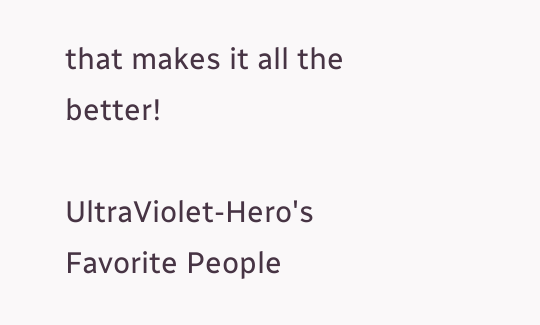that makes it all the better!

UltraViolet-Hero's Favorite People